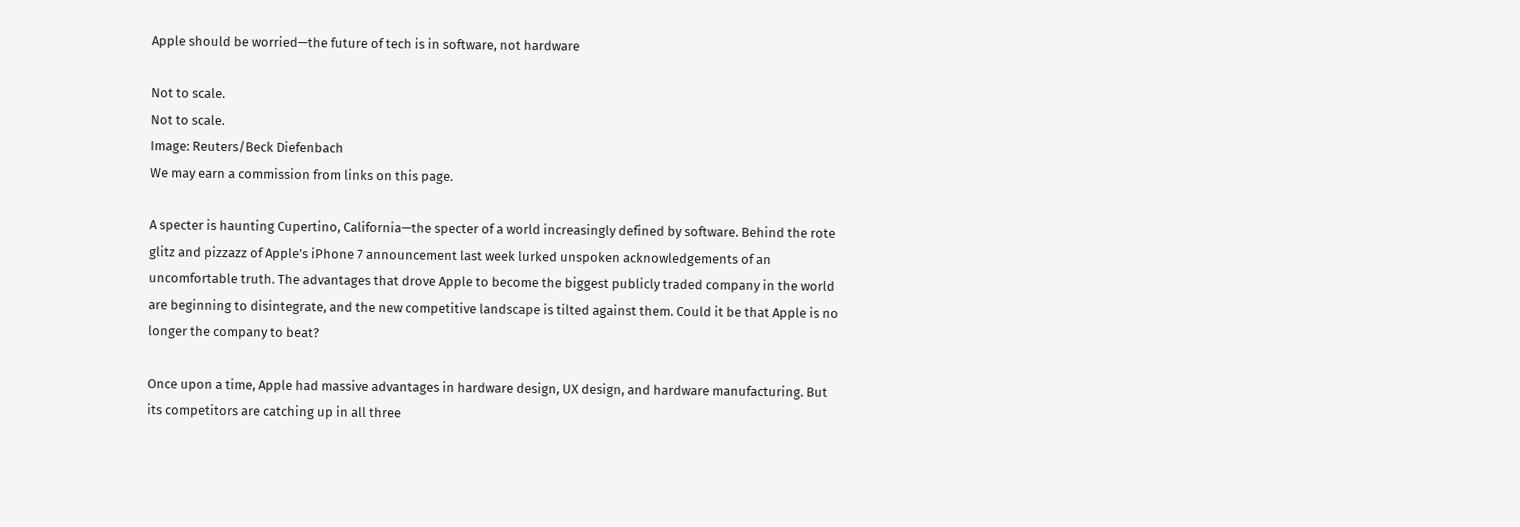Apple should be worried—the future of tech is in software, not hardware

Not to scale.
Not to scale.
Image: Reuters/Beck Diefenbach
We may earn a commission from links on this page.

A specter is haunting Cupertino, California—the specter of a world increasingly defined by software. Behind the rote glitz and pizzazz of Apple’s iPhone 7 announcement last week lurked unspoken acknowledgements of an uncomfortable truth. The advantages that drove Apple to become the biggest publicly traded company in the world are beginning to disintegrate, and the new competitive landscape is tilted against them. Could it be that Apple is no longer the company to beat?

Once upon a time, Apple had massive advantages in hardware design, UX design, and hardware manufacturing. But its competitors are catching up in all three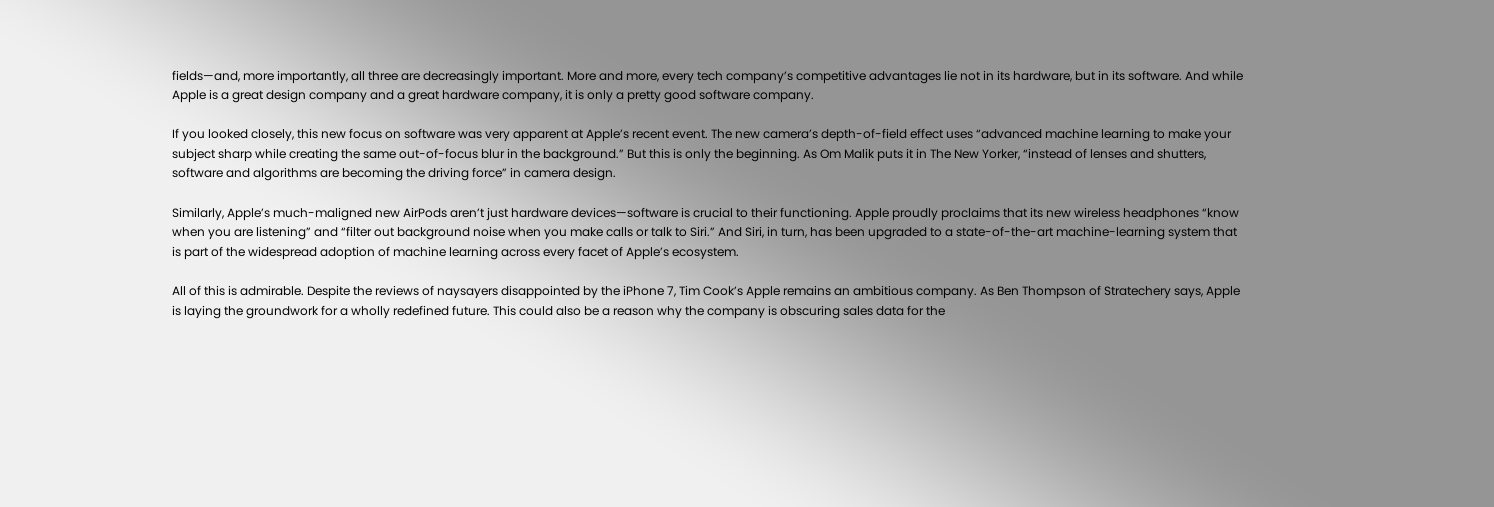fields—and, more importantly, all three are decreasingly important. More and more, every tech company’s competitive advantages lie not in its hardware, but in its software. And while Apple is a great design company and a great hardware company, it is only a pretty good software company.

If you looked closely, this new focus on software was very apparent at Apple’s recent event. The new camera’s depth-of-field effect uses “advanced machine learning to make your subject sharp while creating the same out-of-focus blur in the background.” But this is only the beginning. As Om Malik puts it in The New Yorker, “instead of lenses and shutters, software and algorithms are becoming the driving force” in camera design.

Similarly, Apple’s much-maligned new AirPods aren’t just hardware devices—software is crucial to their functioning. Apple proudly proclaims that its new wireless headphones “know when you are listening” and “filter out background noise when you make calls or talk to Siri.” And Siri, in turn, has been upgraded to a state-of-the-art machine-learning system that is part of the widespread adoption of machine learning across every facet of Apple’s ecosystem.

All of this is admirable. Despite the reviews of naysayers disappointed by the iPhone 7, Tim Cook’s Apple remains an ambitious company. As Ben Thompson of Stratechery says, Apple is laying the groundwork for a wholly redefined future. This could also be a reason why the company is obscuring sales data for the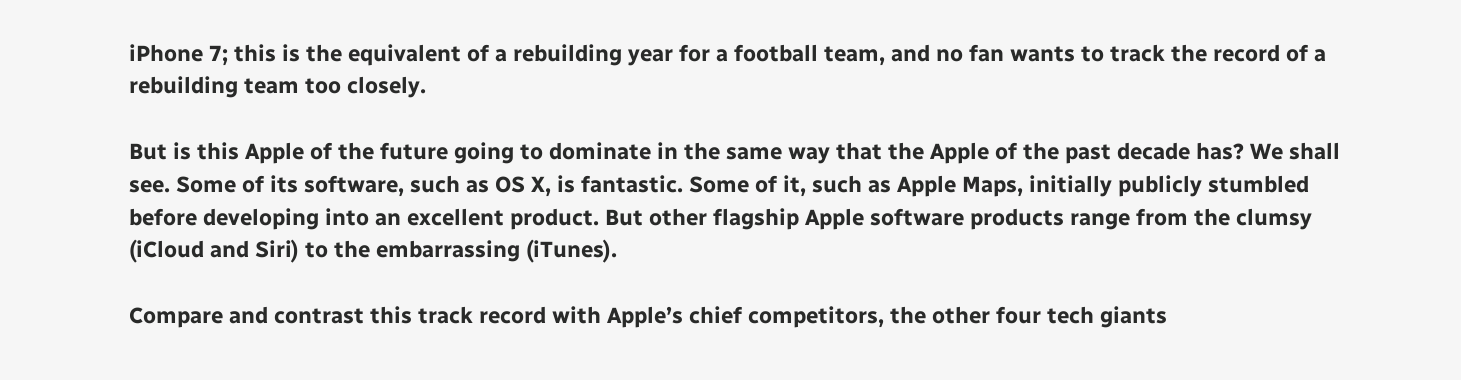iPhone 7; this is the equivalent of a rebuilding year for a football team, and no fan wants to track the record of a rebuilding team too closely.

But is this Apple of the future going to dominate in the same way that the Apple of the past decade has? We shall see. Some of its software, such as OS X, is fantastic. Some of it, such as Apple Maps, initially publicly stumbled before developing into an excellent product. But other flagship Apple software products range from the clumsy (iCloud and Siri) to the embarrassing (iTunes).

Compare and contrast this track record with Apple’s chief competitors, the other four tech giants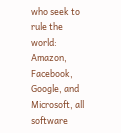who seek to rule the world: Amazon, Facebook, Google, and Microsoft, all software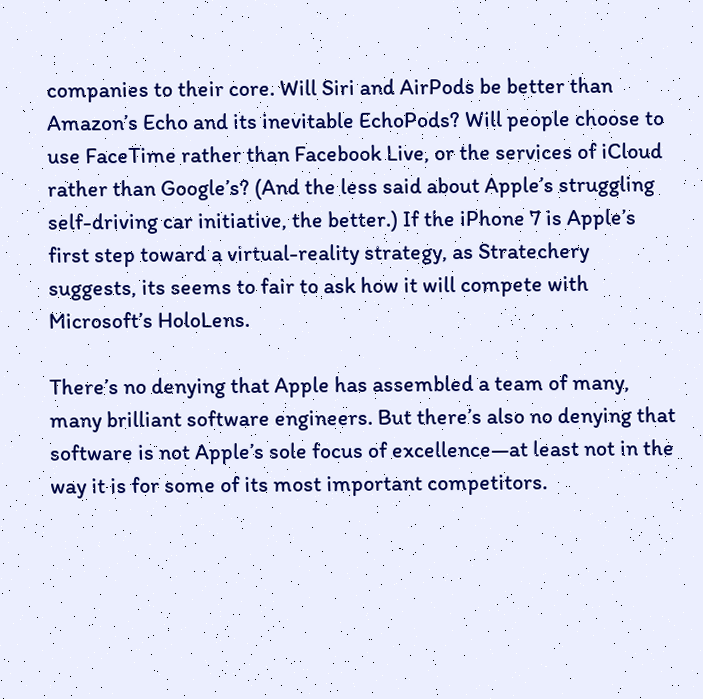companies to their core. Will Siri and AirPods be better than Amazon’s Echo and its inevitable EchoPods? Will people choose to use FaceTime rather than Facebook Live, or the services of iCloud rather than Google’s? (And the less said about Apple’s struggling self-driving car initiative, the better.) If the iPhone 7 is Apple’s first step toward a virtual-reality strategy, as Stratechery suggests, its seems to fair to ask how it will compete with Microsoft’s HoloLens.

There’s no denying that Apple has assembled a team of many, many brilliant software engineers. But there’s also no denying that software is not Apple’s sole focus of excellence—at least not in the way it is for some of its most important competitors.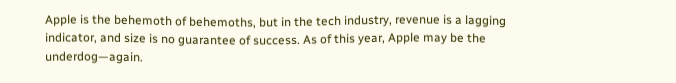Apple is the behemoth of behemoths, but in the tech industry, revenue is a lagging indicator, and size is no guarantee of success. As of this year, Apple may be the underdog—again.